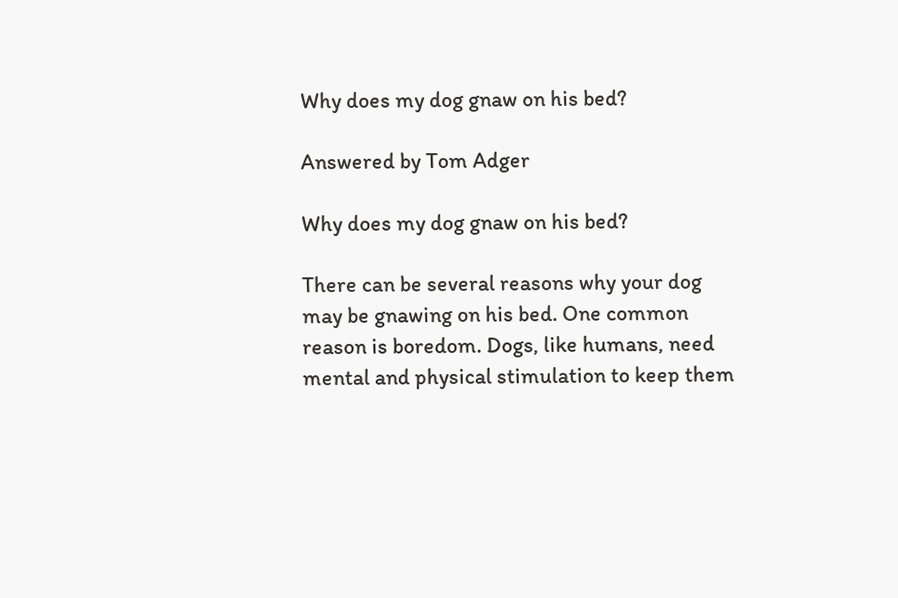Why does my dog gnaw on his bed?

Answered by Tom Adger

Why does my dog gnaw on his bed?

There can be several reasons why your dog may be gnawing on his bed. One common reason is boredom. Dogs, like humans, need mental and physical stimulation to keep them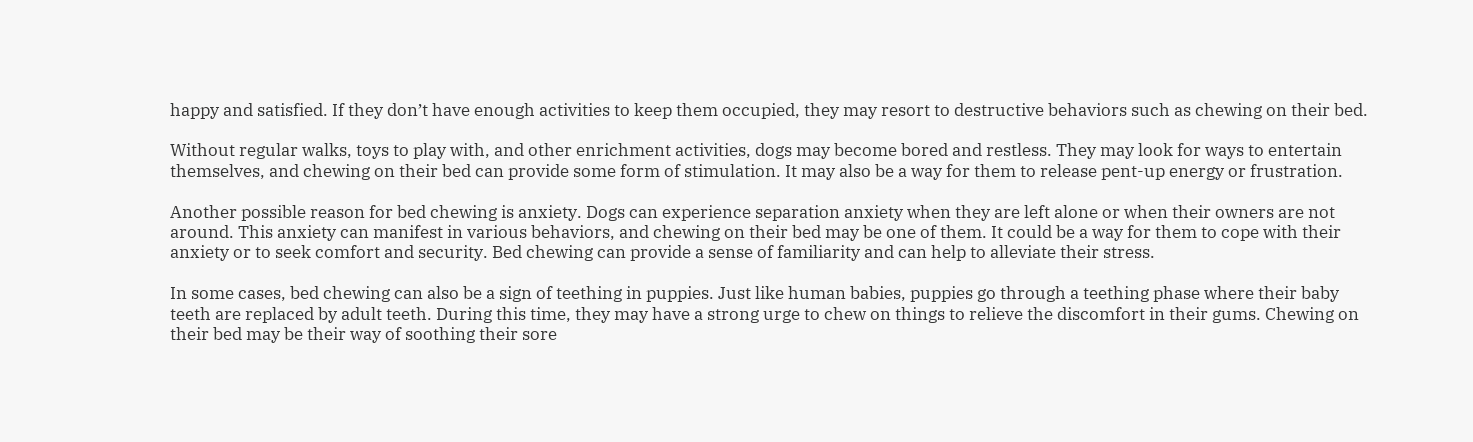happy and satisfied. If they don’t have enough activities to keep them occupied, they may resort to destructive behaviors such as chewing on their bed.

Without regular walks, toys to play with, and other enrichment activities, dogs may become bored and restless. They may look for ways to entertain themselves, and chewing on their bed can provide some form of stimulation. It may also be a way for them to release pent-up energy or frustration.

Another possible reason for bed chewing is anxiety. Dogs can experience separation anxiety when they are left alone or when their owners are not around. This anxiety can manifest in various behaviors, and chewing on their bed may be one of them. It could be a way for them to cope with their anxiety or to seek comfort and security. Bed chewing can provide a sense of familiarity and can help to alleviate their stress.

In some cases, bed chewing can also be a sign of teething in puppies. Just like human babies, puppies go through a teething phase where their baby teeth are replaced by adult teeth. During this time, they may have a strong urge to chew on things to relieve the discomfort in their gums. Chewing on their bed may be their way of soothing their sore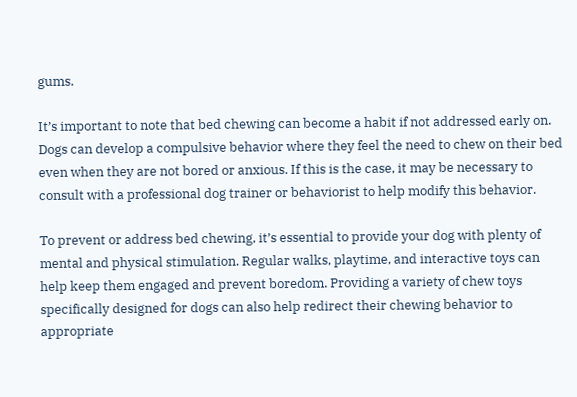gums.

It’s important to note that bed chewing can become a habit if not addressed early on. Dogs can develop a compulsive behavior where they feel the need to chew on their bed even when they are not bored or anxious. If this is the case, it may be necessary to consult with a professional dog trainer or behaviorist to help modify this behavior.

To prevent or address bed chewing, it’s essential to provide your dog with plenty of mental and physical stimulation. Regular walks, playtime, and interactive toys can help keep them engaged and prevent boredom. Providing a variety of chew toys specifically designed for dogs can also help redirect their chewing behavior to appropriate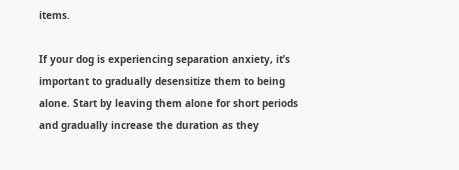items.

If your dog is experiencing separation anxiety, it’s important to gradually desensitize them to being alone. Start by leaving them alone for short periods and gradually increase the duration as they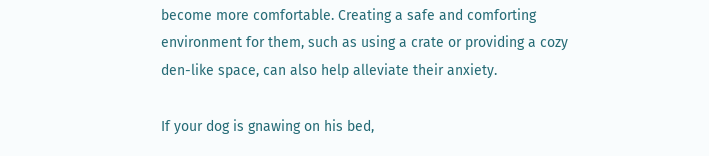become more comfortable. Creating a safe and comforting environment for them, such as using a crate or providing a cozy den-like space, can also help alleviate their anxiety.

If your dog is gnawing on his bed,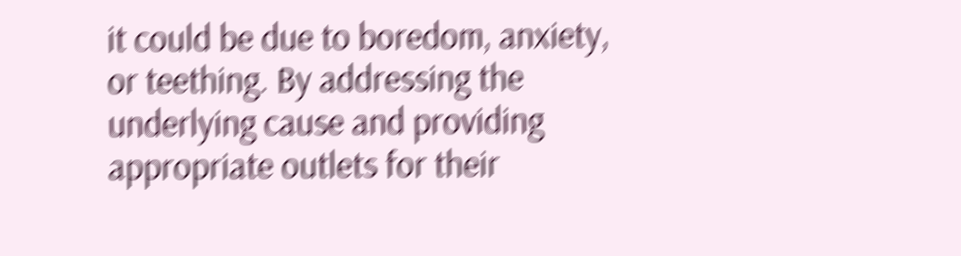it could be due to boredom, anxiety, or teething. By addressing the underlying cause and providing appropriate outlets for their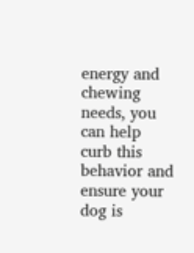energy and chewing needs, you can help curb this behavior and ensure your dog is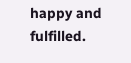happy and fulfilled.